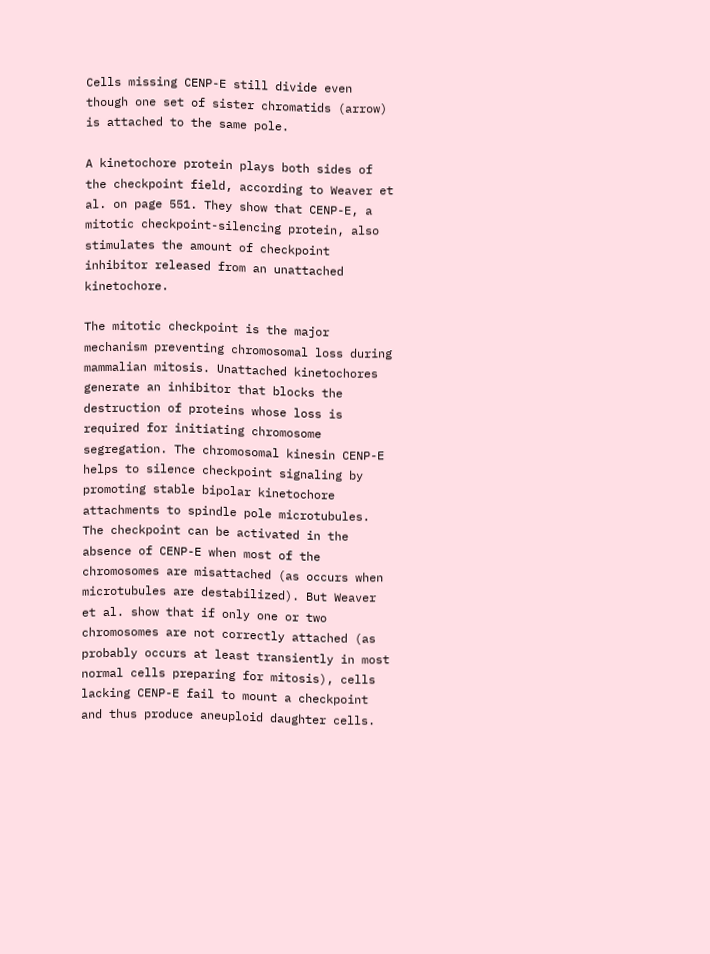Cells missing CENP-E still divide even though one set of sister chromatids (arrow) is attached to the same pole.

A kinetochore protein plays both sides of the checkpoint field, according to Weaver et al. on page 551. They show that CENP-E, a mitotic checkpoint-silencing protein, also stimulates the amount of checkpoint inhibitor released from an unattached kinetochore.

The mitotic checkpoint is the major mechanism preventing chromosomal loss during mammalian mitosis. Unattached kinetochores generate an inhibitor that blocks the destruction of proteins whose loss is required for initiating chromosome segregation. The chromosomal kinesin CENP-E helps to silence checkpoint signaling by promoting stable bipolar kinetochore attachments to spindle pole microtubules. The checkpoint can be activated in the absence of CENP-E when most of the chromosomes are misattached (as occurs when microtubules are destabilized). But Weaver et al. show that if only one or two chromosomes are not correctly attached (as probably occurs at least transiently in most normal cells preparing for mitosis), cells lacking CENP-E fail to mount a checkpoint and thus produce aneuploid daughter cells.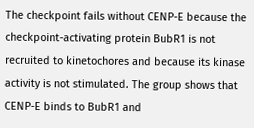The checkpoint fails without CENP-E because the checkpoint-activating protein BubR1 is not recruited to kinetochores and because its kinase activity is not stimulated. The group shows that CENP-E binds to BubR1 and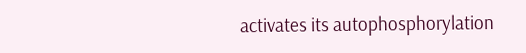activates its autophosphorylation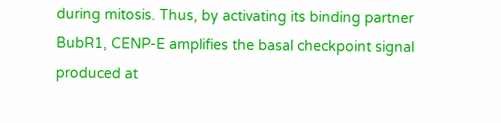during mitosis. Thus, by activating its binding partner BubR1, CENP-E amplifies the basal checkpoint signal produced at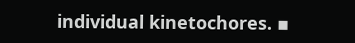individual kinetochores. ▪